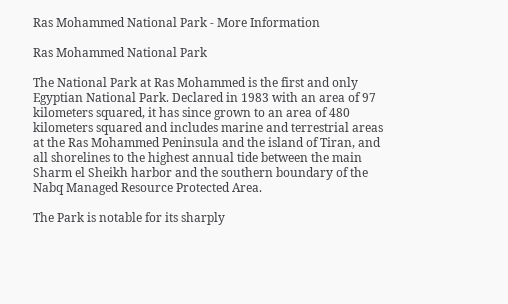Ras Mohammed National Park - More Information

Ras Mohammed National Park

The National Park at Ras Mohammed is the first and only Egyptian National Park. Declared in 1983 with an area of 97 kilometers squared, it has since grown to an area of 480 kilometers squared and includes marine and terrestrial areas at the Ras Mohammed Peninsula and the island of Tiran, and all shorelines to the highest annual tide between the main Sharm el Sheikh harbor and the southern boundary of the Nabq Managed Resource Protected Area.

The Park is notable for its sharply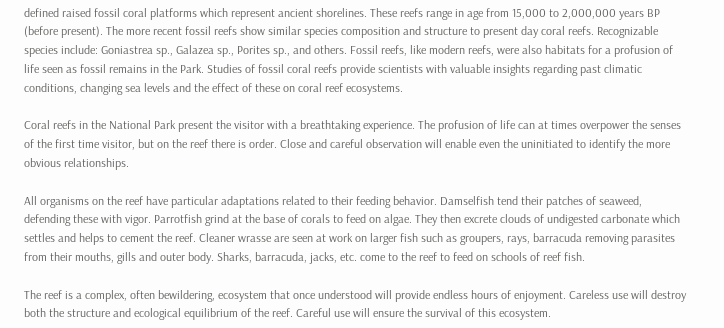defined raised fossil coral platforms which represent ancient shorelines. These reefs range in age from 15,000 to 2,000,000 years BP (before present). The more recent fossil reefs show similar species composition and structure to present day coral reefs. Recognizable species include: Goniastrea sp., Galazea sp., Porites sp., and others. Fossil reefs, like modern reefs, were also habitats for a profusion of life seen as fossil remains in the Park. Studies of fossil coral reefs provide scientists with valuable insights regarding past climatic conditions, changing sea levels and the effect of these on coral reef ecosystems.

Coral reefs in the National Park present the visitor with a breathtaking experience. The profusion of life can at times overpower the senses of the first time visitor, but on the reef there is order. Close and careful observation will enable even the uninitiated to identify the more obvious relationships.

All organisms on the reef have particular adaptations related to their feeding behavior. Damselfish tend their patches of seaweed, defending these with vigor. Parrotfish grind at the base of corals to feed on algae. They then excrete clouds of undigested carbonate which settles and helps to cement the reef. Cleaner wrasse are seen at work on larger fish such as groupers, rays, barracuda removing parasites from their mouths, gills and outer body. Sharks, barracuda, jacks, etc. come to the reef to feed on schools of reef fish.

The reef is a complex, often bewildering, ecosystem that once understood will provide endless hours of enjoyment. Careless use will destroy both the structure and ecological equilibrium of the reef. Careful use will ensure the survival of this ecosystem.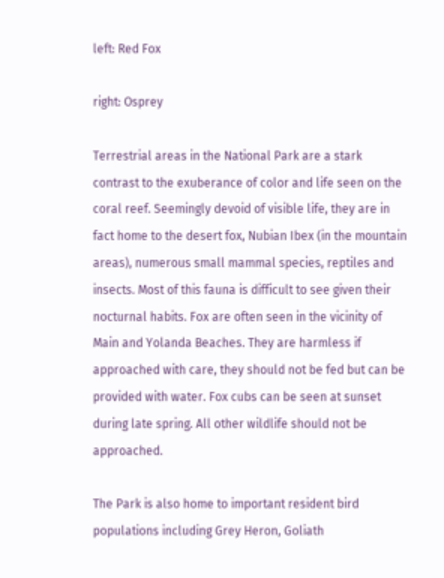left: Red Fox

right: Osprey

Terrestrial areas in the National Park are a stark contrast to the exuberance of color and life seen on the coral reef. Seemingly devoid of visible life, they are in fact home to the desert fox, Nubian Ibex (in the mountain areas), numerous small mammal species, reptiles and insects. Most of this fauna is difficult to see given their nocturnal habits. Fox are often seen in the vicinity of Main and Yolanda Beaches. They are harmless if approached with care, they should not be fed but can be provided with water. Fox cubs can be seen at sunset during late spring. All other wildlife should not be approached.

The Park is also home to important resident bird populations including Grey Heron, Goliath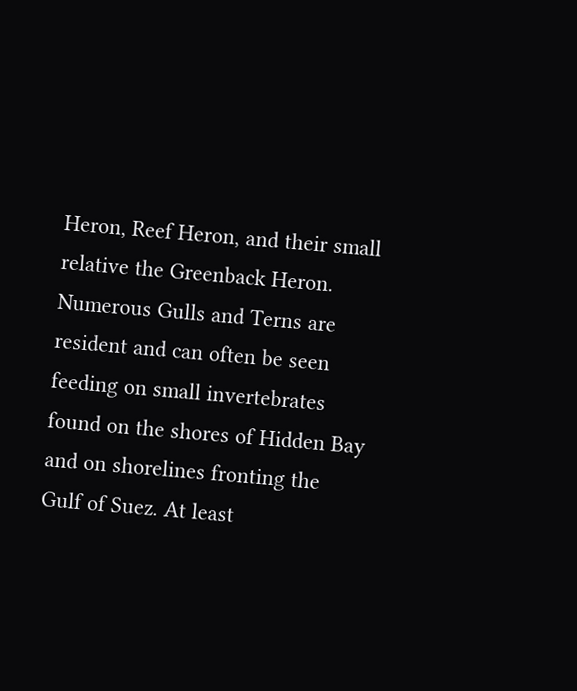Heron, Reef Heron, and their small relative the Greenback Heron. Numerous Gulls and Terns are resident and can often be seen feeding on small invertebrates found on the shores of Hidden Bay and on shorelines fronting the Gulf of Suez. At least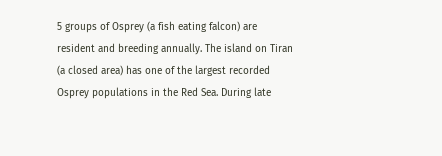5 groups of Osprey (a fish eating falcon) are resident and breeding annually. The island on Tiran (a closed area) has one of the largest recorded Osprey populations in the Red Sea. During late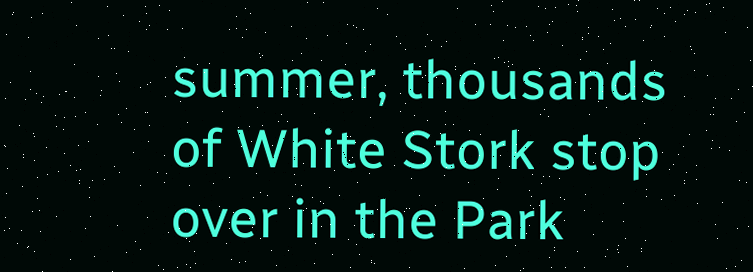summer, thousands of White Stork stop over in the Park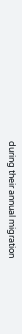during their annual migration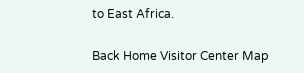to East Africa.

Back Home Visitor Center Map